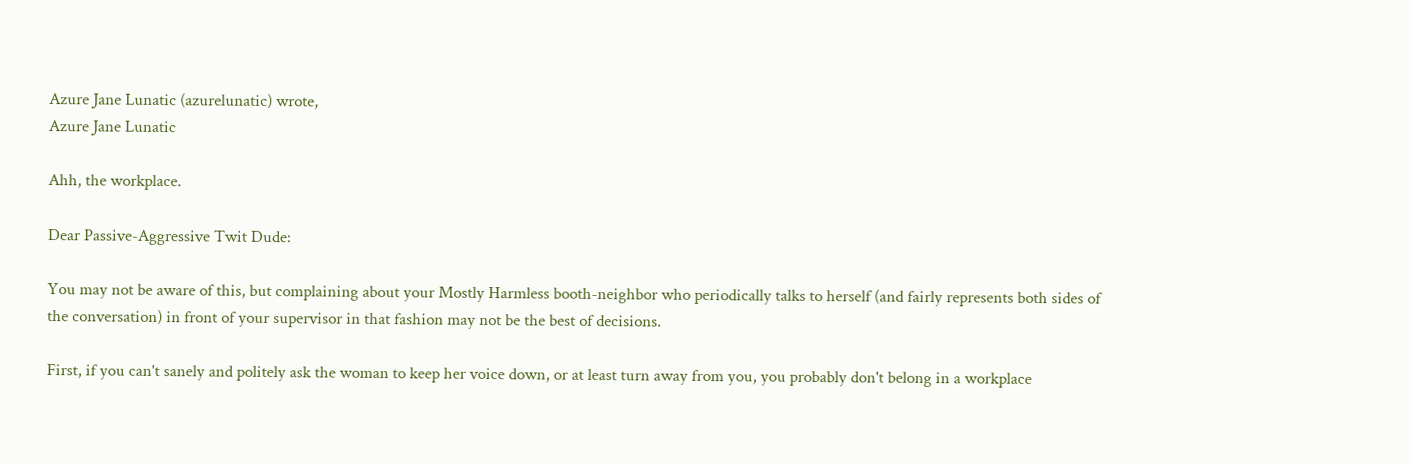Azure Jane Lunatic (azurelunatic) wrote,
Azure Jane Lunatic

Ahh, the workplace.

Dear Passive-Aggressive Twit Dude:

You may not be aware of this, but complaining about your Mostly Harmless booth-neighbor who periodically talks to herself (and fairly represents both sides of the conversation) in front of your supervisor in that fashion may not be the best of decisions.

First, if you can't sanely and politely ask the woman to keep her voice down, or at least turn away from you, you probably don't belong in a workplace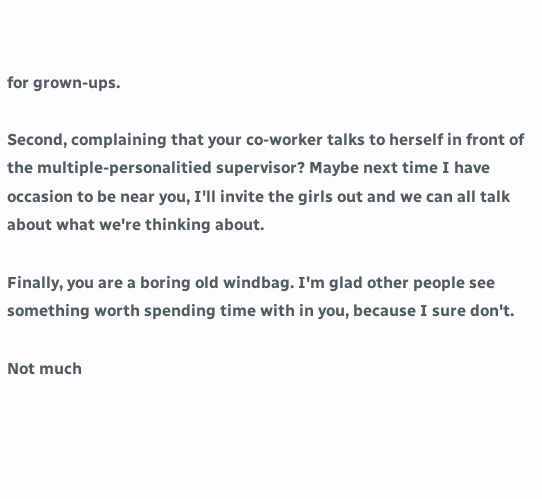for grown-ups.

Second, complaining that your co-worker talks to herself in front of the multiple-personalitied supervisor? Maybe next time I have occasion to be near you, I'll invite the girls out and we can all talk about what we're thinking about.

Finally, you are a boring old windbag. I'm glad other people see something worth spending time with in you, because I sure don't.

Not much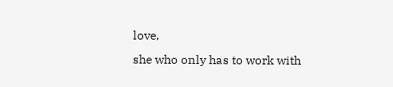love,
she who only has to work with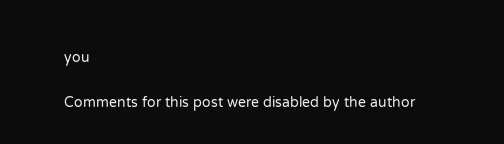you

Comments for this post were disabled by the author